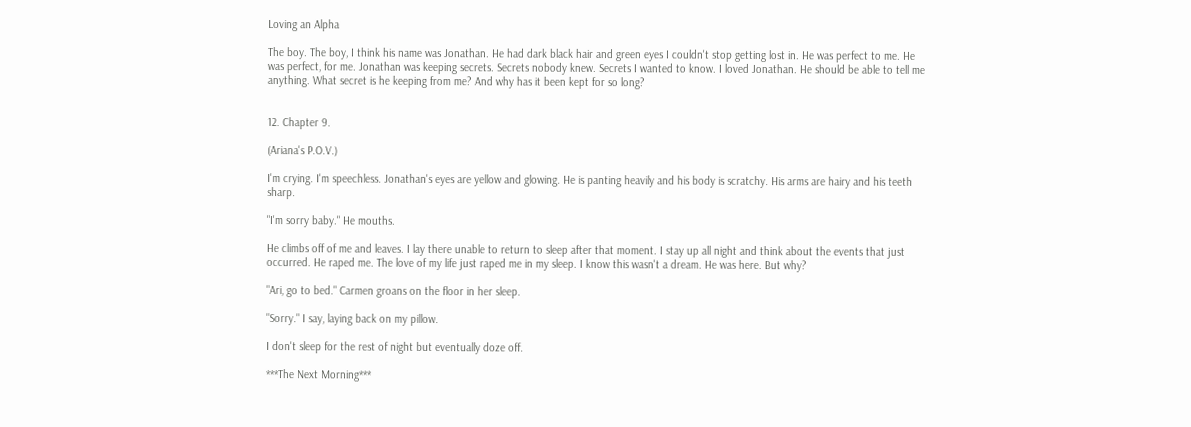Loving an Alpha

The boy. The boy, I think his name was Jonathan. He had dark black hair and green eyes I couldn't stop getting lost in. He was perfect to me. He was perfect, for me. Jonathan was keeping secrets. Secrets nobody knew. Secrets I wanted to know. I loved Jonathan. He should be able to tell me anything. What secret is he keeping from me? And why has it been kept for so long?


12. Chapter 9.

(Ariana's P.O.V.)

I'm crying. I'm speechless. Jonathan's eyes are yellow and glowing. He is panting heavily and his body is scratchy. His arms are hairy and his teeth sharp.

"I'm sorry baby." He mouths.

He climbs off of me and leaves. I lay there unable to return to sleep after that moment. I stay up all night and think about the events that just occurred. He raped me. The love of my life just raped me in my sleep. I know this wasn't a dream. He was here. But why?

"Ari, go to bed." Carmen groans on the floor in her sleep.

"Sorry." I say, laying back on my pillow.

I don't sleep for the rest of night but eventually doze off.

***The Next Morning***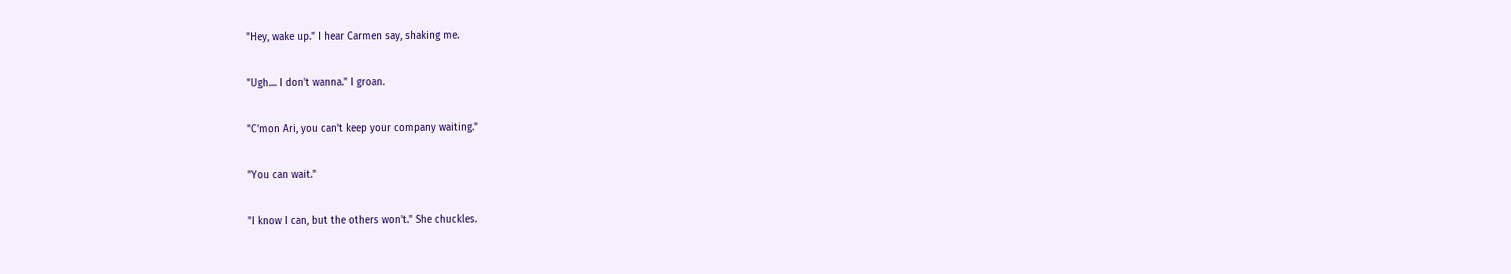"Hey, wake up." I hear Carmen say, shaking me.

"Ugh.... I don't wanna." I groan.

"C'mon Ari, you can't keep your company waiting."

"You can wait."

"I know I can, but the others won't." She chuckles.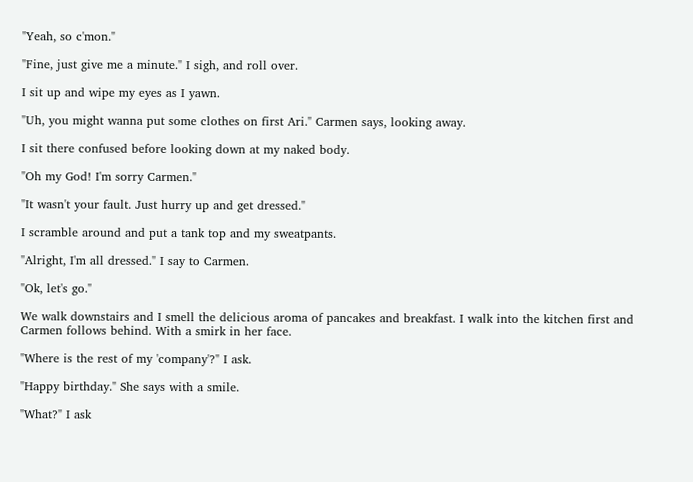"Yeah, so c'mon."

"Fine, just give me a minute." I sigh, and roll over.

I sit up and wipe my eyes as I yawn.

"Uh, you might wanna put some clothes on first Ari." Carmen says, looking away.

I sit there confused before looking down at my naked body.

"Oh my God! I'm sorry Carmen."

"It wasn't your fault. Just hurry up and get dressed."

I scramble around and put a tank top and my sweatpants.

"Alright, I'm all dressed." I say to Carmen.

"Ok, let's go."

We walk downstairs and I smell the delicious aroma of pancakes and breakfast. I walk into the kitchen first and Carmen follows behind. With a smirk in her face.

"Where is the rest of my 'company'?" I ask.

"Happy birthday." She says with a smile.

"What?" I ask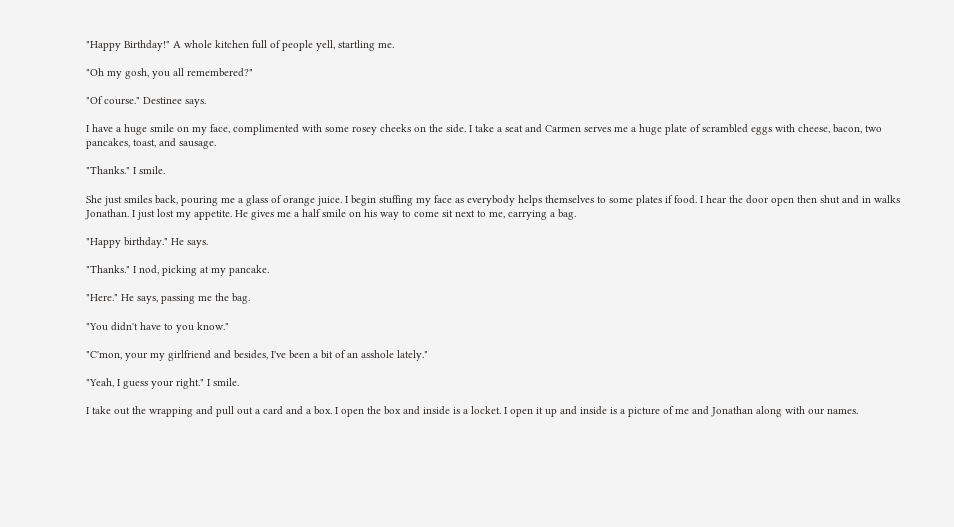"Happy Birthday!" A whole kitchen full of people yell, startling me.

"Oh my gosh, you all remembered?"

"Of course." Destinee says.

I have a huge smile on my face, complimented with some rosey cheeks on the side. I take a seat and Carmen serves me a huge plate of scrambled eggs with cheese, bacon, two pancakes, toast, and sausage.

"Thanks." I smile.

She just smiles back, pouring me a glass of orange juice. I begin stuffing my face as everybody helps themselves to some plates if food. I hear the door open then shut and in walks Jonathan. I just lost my appetite. He gives me a half smile on his way to come sit next to me, carrying a bag.

"Happy birthday." He says.

"Thanks." I nod, picking at my pancake.

"Here." He says, passing me the bag.

"You didn't have to you know."

"C'mon, your my girlfriend and besides, I've been a bit of an asshole lately."

"Yeah, I guess your right." I smile.

I take out the wrapping and pull out a card and a box. I open the box and inside is a locket. I open it up and inside is a picture of me and Jonathan along with our names.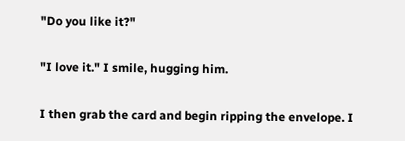"Do you like it?"

"I love it." I smile, hugging him.

I then grab the card and begin ripping the envelope. I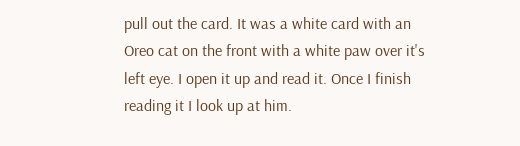pull out the card. It was a white card with an Oreo cat on the front with a white paw over it's left eye. I open it up and read it. Once I finish reading it I look up at him.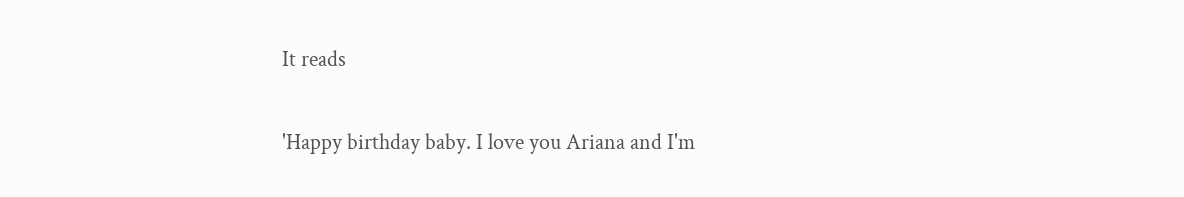It reads

'Happy birthday baby. I love you Ariana and I'm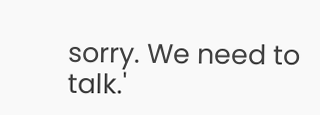sorry. We need to talk.'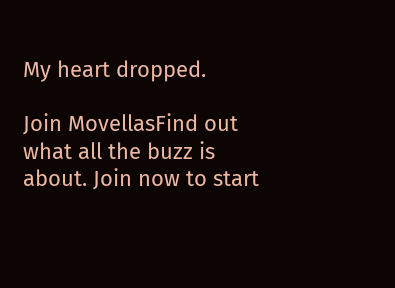My heart dropped.

Join MovellasFind out what all the buzz is about. Join now to start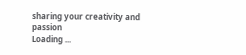sharing your creativity and passion
Loading ...